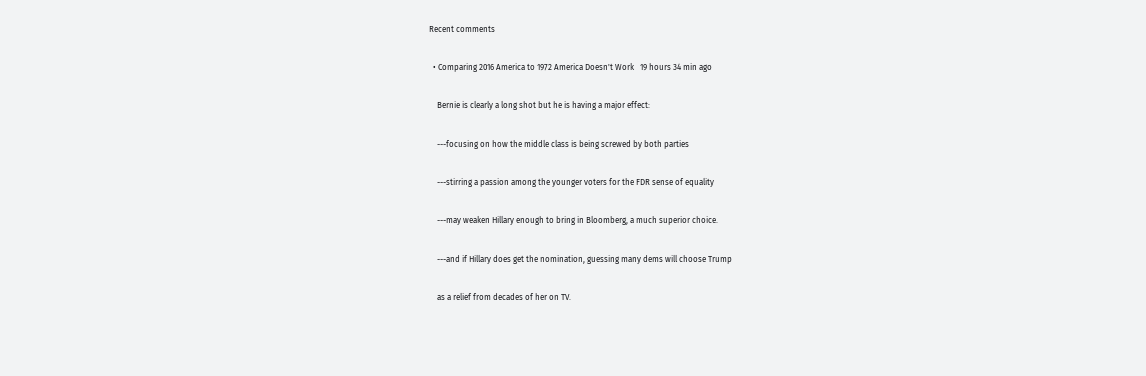Recent comments

  • Comparing 2016 America to 1972 America Doesn't Work   19 hours 34 min ago

    Bernie is clearly a long shot but he is having a major effect:

    ---focusing on how the middle class is being screwed by both parties

    ---stirring a passion among the younger voters for the FDR sense of equality

    ---may weaken Hillary enough to bring in Bloomberg, a much superior choice.

    ---and if Hillary does get the nomination, guessing many dems will choose Trump

    as a relief from decades of her on TV.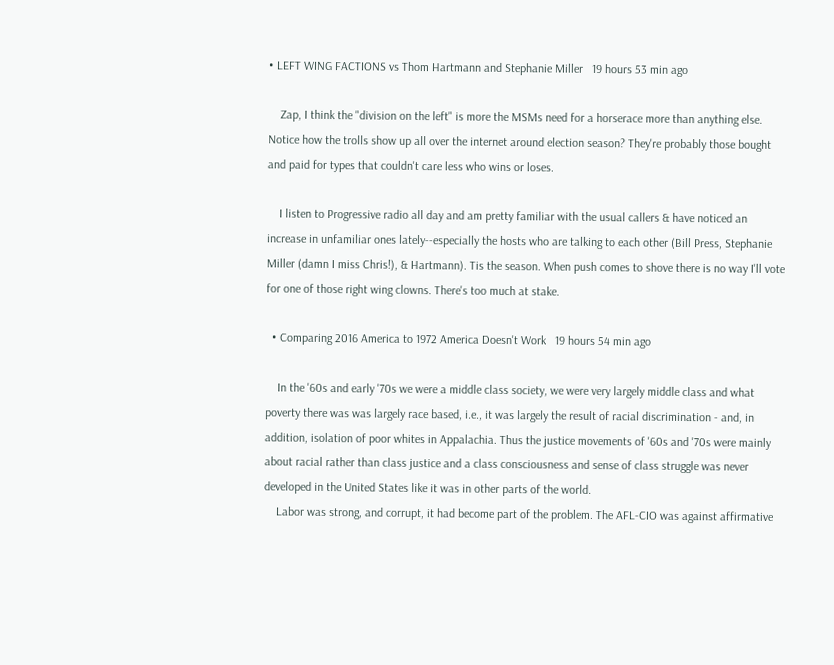• LEFT WING FACTIONS vs Thom Hartmann and Stephanie Miller   19 hours 53 min ago

    Zap, I think the "division on the left" is more the MSMs need for a horserace more than anything else. Notice how the trolls show up all over the internet around election season? They're probably those bought and paid for types that couldn't care less who wins or loses.

    I listen to Progressive radio all day and am pretty familiar with the usual callers & have noticed an increase in unfamiliar ones lately--especially the hosts who are talking to each other (Bill Press, Stephanie Miller (damn I miss Chris!), & Hartmann). Tis the season. When push comes to shove there is no way I'll vote for one of those right wing clowns. There's too much at stake.

  • Comparing 2016 America to 1972 America Doesn't Work   19 hours 54 min ago

    In the '60s and early '70s we were a middle class society, we were very largely middle class and what poverty there was was largely race based, i.e., it was largely the result of racial discrimination - and, in addition, isolation of poor whites in Appalachia. Thus the justice movements of '60s and '70s were mainly about racial rather than class justice and a class consciousness and sense of class struggle was never developed in the United States like it was in other parts of the world.
    Labor was strong, and corrupt, it had become part of the problem. The AFL-CIO was against affirmative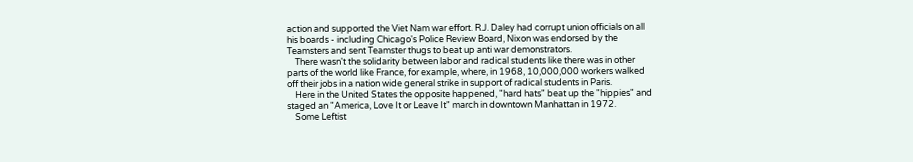action and supported the Viet Nam war effort. R.J. Daley had corrupt union officials on all his boards - including Chicago's Police Review Board, Nixon was endorsed by the Teamsters and sent Teamster thugs to beat up anti war demonstrators.
    There wasn't the solidarity between labor and radical students like there was in other parts of the world like France, for example, where, in 1968, 10,000,000 workers walked off their jobs in a nation wide general strike in support of radical students in Paris.
    Here in the United States the opposite happened, "hard hats" beat up the "hippies" and staged an "America, Love It or Leave It" march in downtown Manhattan in 1972.
    Some Leftist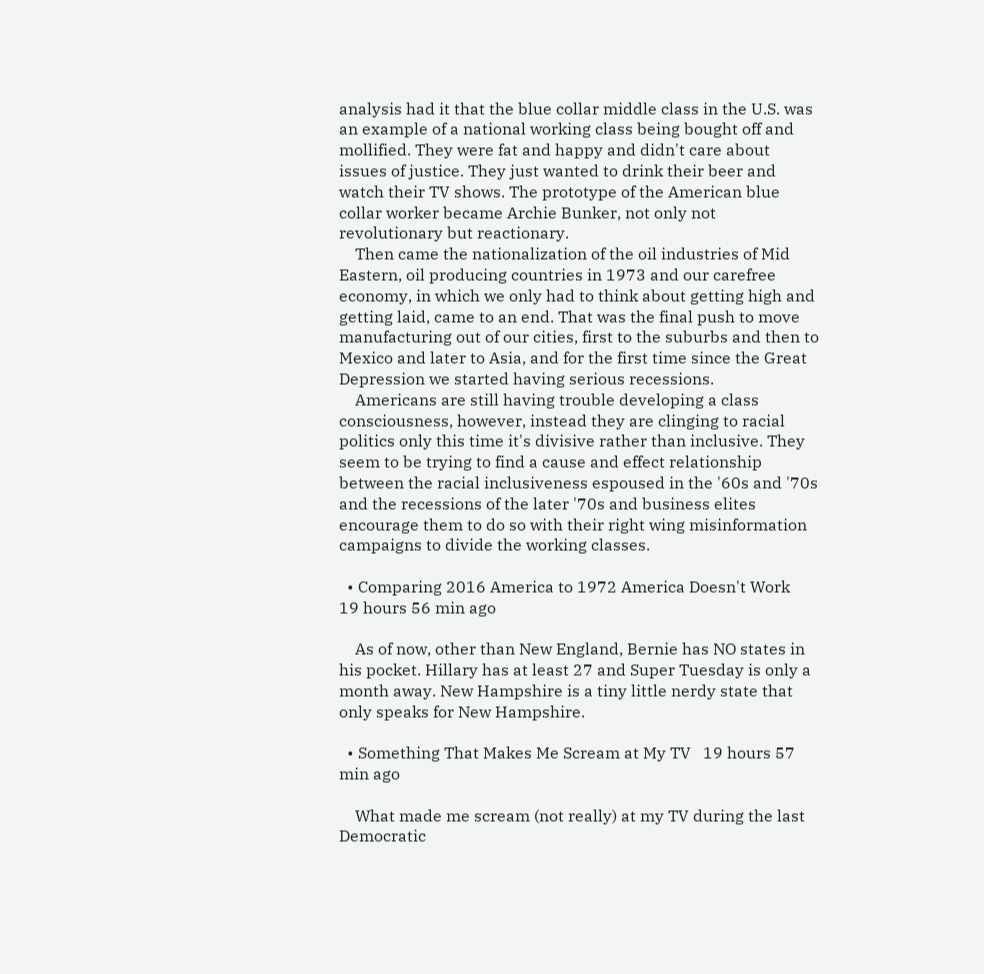analysis had it that the blue collar middle class in the U.S. was an example of a national working class being bought off and mollified. They were fat and happy and didn't care about issues of justice. They just wanted to drink their beer and watch their TV shows. The prototype of the American blue collar worker became Archie Bunker, not only not revolutionary but reactionary.
    Then came the nationalization of the oil industries of Mid Eastern, oil producing countries in 1973 and our carefree economy, in which we only had to think about getting high and getting laid, came to an end. That was the final push to move manufacturing out of our cities, first to the suburbs and then to Mexico and later to Asia, and for the first time since the Great Depression we started having serious recessions.
    Americans are still having trouble developing a class consciousness, however, instead they are clinging to racial politics only this time it's divisive rather than inclusive. They seem to be trying to find a cause and effect relationship between the racial inclusiveness espoused in the '60s and '70s and the recessions of the later '70s and business elites encourage them to do so with their right wing misinformation campaigns to divide the working classes.

  • Comparing 2016 America to 1972 America Doesn't Work   19 hours 56 min ago

    As of now, other than New England, Bernie has NO states in his pocket. Hillary has at least 27 and Super Tuesday is only a month away. New Hampshire is a tiny little nerdy state that only speaks for New Hampshire.

  • Something That Makes Me Scream at My TV   19 hours 57 min ago

    What made me scream (not really) at my TV during the last Democratic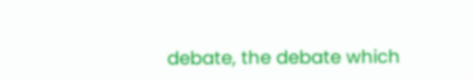debate, the debate which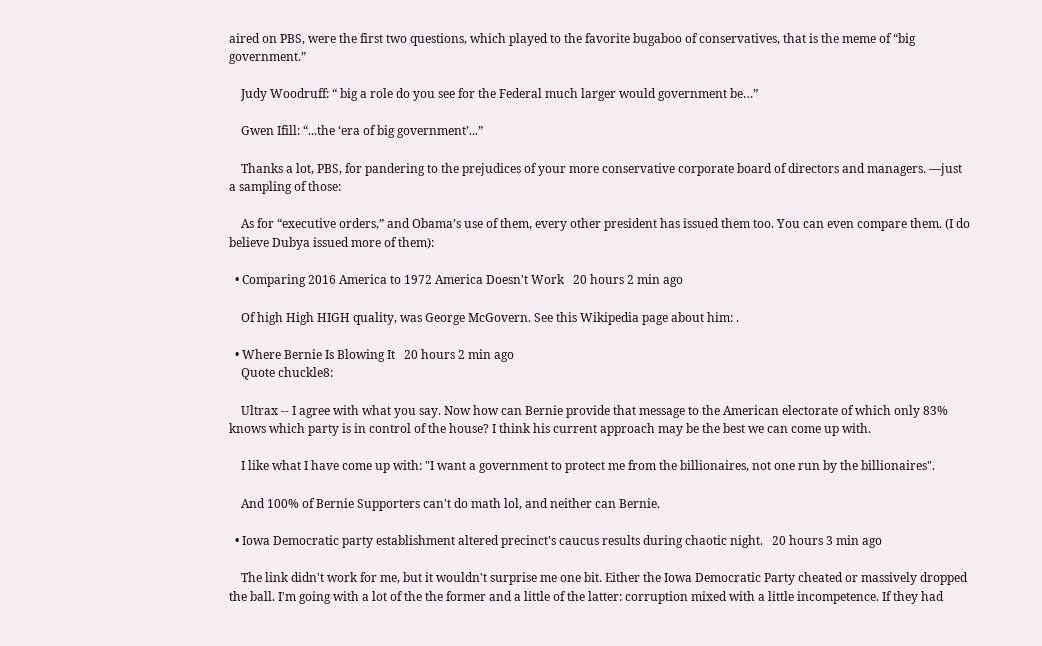aired on PBS, were the first two questions, which played to the favorite bugaboo of conservatives, that is the meme of “big government.”

    Judy Woodruff: “ big a role do you see for the Federal much larger would government be…”

    Gwen Ifill: “...the ‘era of big government’...”

    Thanks a lot, PBS, for pandering to the prejudices of your more conservative corporate board of directors and managers. —just a sampling of those:

    As for “executive orders,” and Obama’s use of them, every other president has issued them too. You can even compare them. (I do believe Dubya issued more of them):

  • Comparing 2016 America to 1972 America Doesn't Work   20 hours 2 min ago

    Of high High HIGH quality, was George McGovern. See this Wikipedia page about him: .

  • Where Bernie Is Blowing It   20 hours 2 min ago
    Quote chuckle8:

    Ultrax -- I agree with what you say. Now how can Bernie provide that message to the American electorate of which only 83% knows which party is in control of the house? I think his current approach may be the best we can come up with.

    I like what I have come up with: "I want a government to protect me from the billionaires, not one run by the billionaires".

    And 100% of Bernie Supporters can't do math lol, and neither can Bernie.

  • Iowa Democratic party establishment altered precinct's caucus results during chaotic night.   20 hours 3 min ago

    The link didn't work for me, but it wouldn't surprise me one bit. Either the Iowa Democratic Party cheated or massively dropped the ball. I'm going with a lot of the the former and a little of the latter: corruption mixed with a little incompetence. If they had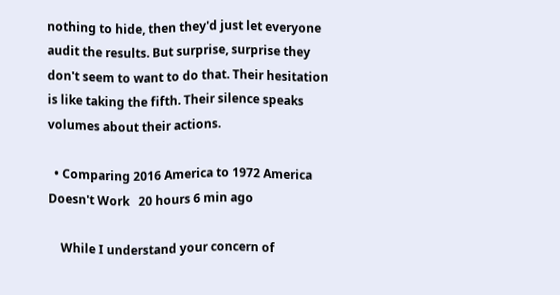nothing to hide, then they'd just let everyone audit the results. But surprise, surprise they don't seem to want to do that. Their hesitation is like taking the fifth. Their silence speaks volumes about their actions.

  • Comparing 2016 America to 1972 America Doesn't Work   20 hours 6 min ago

    While I understand your concern of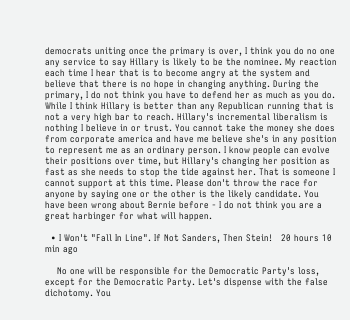democrats uniting once the primary is over, I think you do no one any service to say Hillary is likely to be the nominee. My reaction each time I hear that is to become angry at the system and believe that there is no hope in changing anything. During the primary, I do not think you have to defend her as much as you do. While I think Hillary is better than any Republican running that is not a very high bar to reach. Hillary's incremental liberalism is nothing I believe in or trust. You cannot take the money she does from corporate america and have me believe she's in any position to represent me as an ordinary person. I know people can evolve their positions over time, but Hillary's changing her position as fast as she needs to stop the tide against her. That is someone I cannot support at this time. Please don't throw the race for anyone by saying one or the other is the likely candidate. You have been wrong about Bernie before - I do not think you are a great harbinger for what will happen.

  • I Won't "Fall In Line". If Not Sanders, Then Stein!   20 hours 10 min ago

    No one will be responsible for the Democratic Party's loss, except for the Democratic Party. Let's dispense with the false dichotomy. You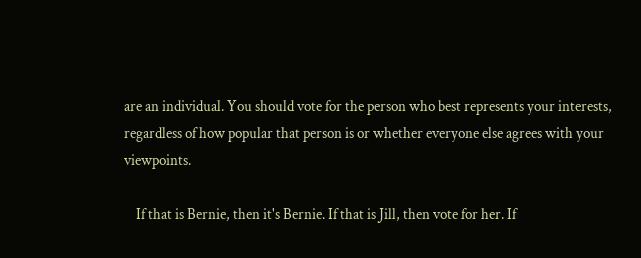are an individual. You should vote for the person who best represents your interests, regardless of how popular that person is or whether everyone else agrees with your viewpoints.

    If that is Bernie, then it's Bernie. If that is Jill, then vote for her. If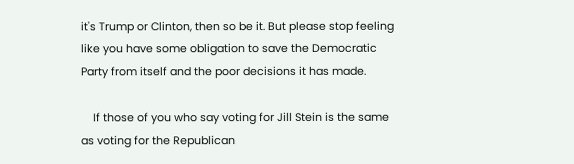it's Trump or Clinton, then so be it. But please stop feeling like you have some obligation to save the Democratic Party from itself and the poor decisions it has made.

    If those of you who say voting for Jill Stein is the same as voting for the Republican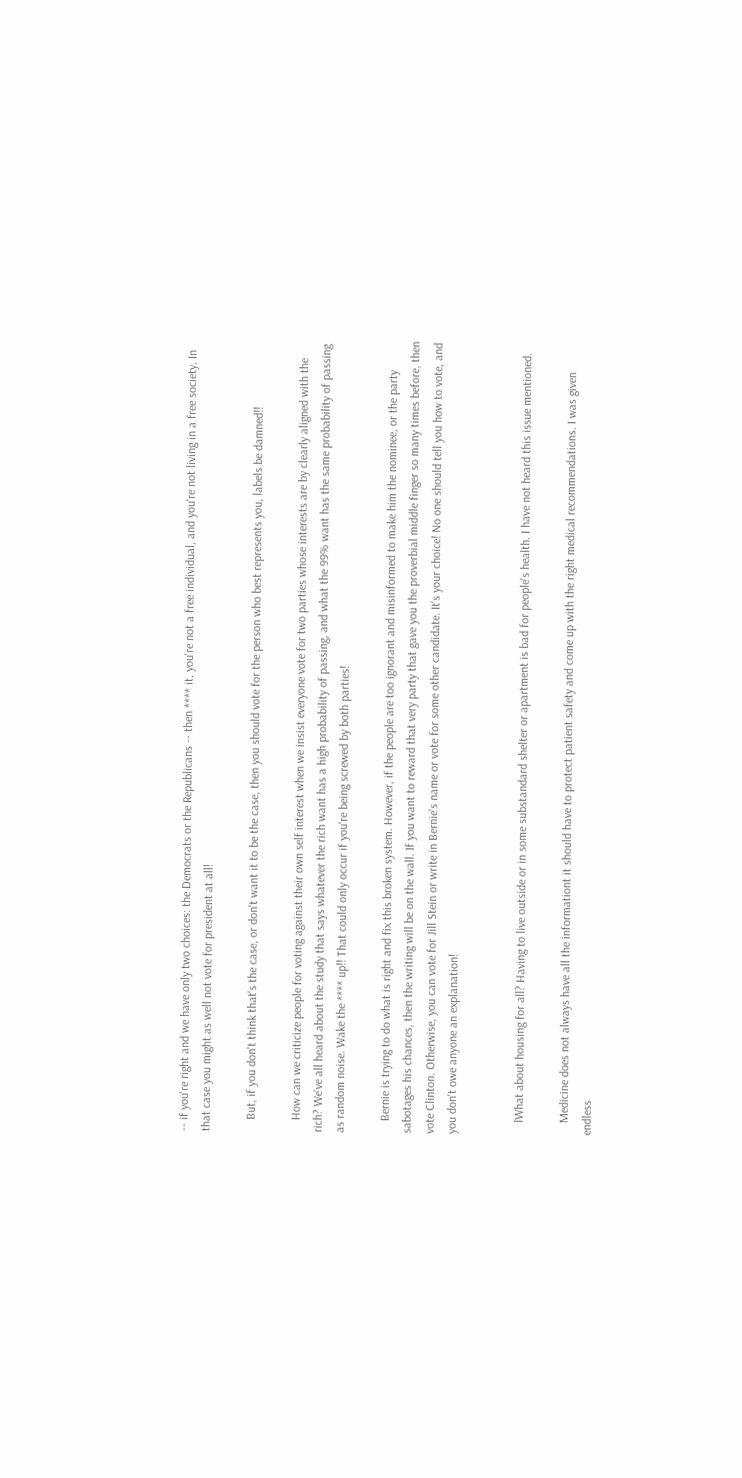-- if you're right and we have only two choices: the Democrats or the Republicans -- then **** it, you're not a free individual, and you're not living in a free society. In that case you might as well not vote for president at all!

    But, if you don't think that's the case, or don't want it to be the case, then you should vote for the person who best represents you, labels be damned!!

    How can we criticize people for voting against their own self interest when we insist everyone vote for two parties whose interests are by clearly aligned with the rich? We've all heard about the study that says whatever the rich want has a high probability of passing, and what the 99% want has the same probability of passing as random noise. Wake the **** up!! That could only occur if you're being screwed by both parties!

    Bernie is trying to do what is right and fix this broken system. However, if the people are too ignorant and misinformed to make him the nominee, or the party sabotages his chances, then the writing will be on the wall. If you want to reward that very party that gave you the proverbial middle finger so many times before, then vote Clinton. Otherwise, you can vote for Jill Stein or write in Bernie's name or vote for some other candidate. It's your choice! No one should tell you how to vote, and you don't owe anyone an explanation!


    lWhat about housing for all? Having to live outside or in some substandard shelter or apartment is bad for people's health. I have not heard this issue mentioned.

    Medicine does not always have all the informationt it should have to protect patient safety and come up with the right medical recommendations. I was given endless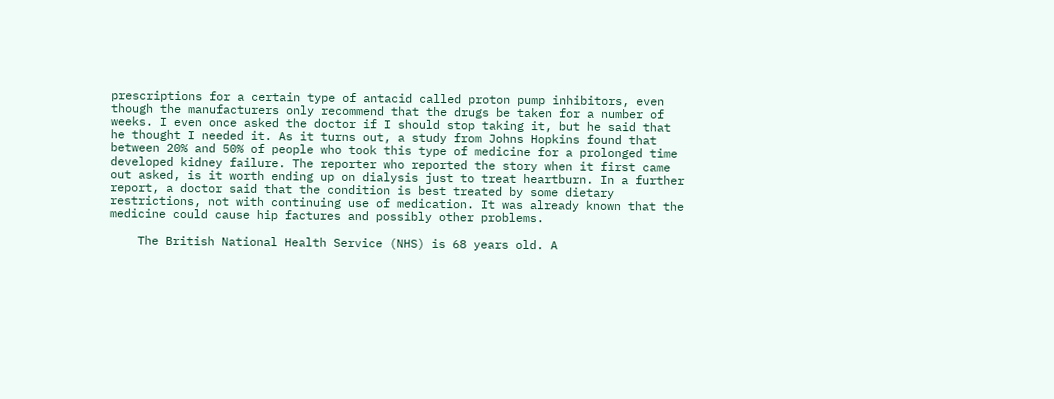prescriptions for a certain type of antacid called proton pump inhibitors, even though the manufacturers only recommend that the drugs be taken for a number of weeks. I even once asked the doctor if I should stop taking it, but he said that he thought I needed it. As it turns out, a study from Johns Hopkins found that between 20% and 50% of people who took this type of medicine for a prolonged time developed kidney failure. The reporter who reported the story when it first came out asked, is it worth ending up on dialysis just to treat heartburn. In a further report, a doctor said that the condition is best treated by some dietary restrictions, not with continuing use of medication. It was already known that the medicine could cause hip factures and possibly other problems.

    The British National Health Service (NHS) is 68 years old. A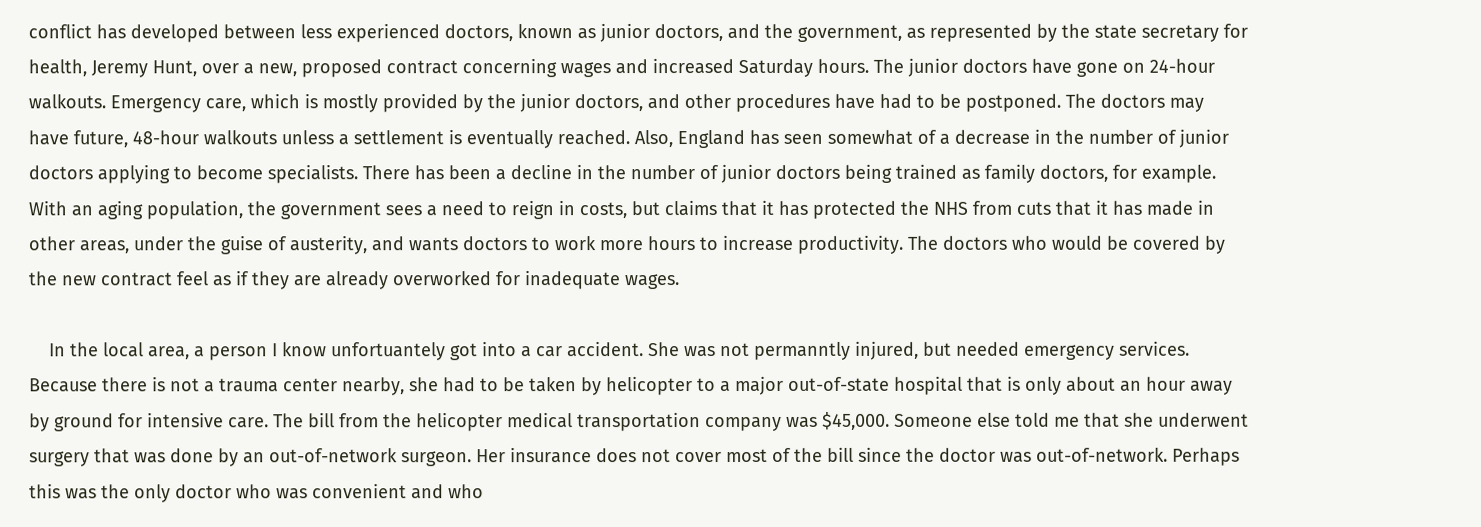conflict has developed between less experienced doctors, known as junior doctors, and the government, as represented by the state secretary for health, Jeremy Hunt, over a new, proposed contract concerning wages and increased Saturday hours. The junior doctors have gone on 24-hour walkouts. Emergency care, which is mostly provided by the junior doctors, and other procedures have had to be postponed. The doctors may have future, 48-hour walkouts unless a settlement is eventually reached. Also, England has seen somewhat of a decrease in the number of junior doctors applying to become specialists. There has been a decline in the number of junior doctors being trained as family doctors, for example. With an aging population, the government sees a need to reign in costs, but claims that it has protected the NHS from cuts that it has made in other areas, under the guise of austerity, and wants doctors to work more hours to increase productivity. The doctors who would be covered by the new contract feel as if they are already overworked for inadequate wages.

    In the local area, a person I know unfortuantely got into a car accident. She was not permanntly injured, but needed emergency services. Because there is not a trauma center nearby, she had to be taken by helicopter to a major out-of-state hospital that is only about an hour away by ground for intensive care. The bill from the helicopter medical transportation company was $45,000. Someone else told me that she underwent surgery that was done by an out-of-network surgeon. Her insurance does not cover most of the bill since the doctor was out-of-network. Perhaps this was the only doctor who was convenient and who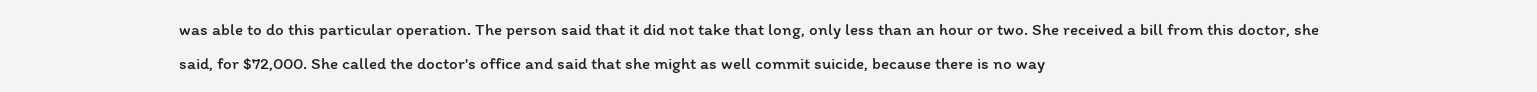was able to do this particular operation. The person said that it did not take that long, only less than an hour or two. She received a bill from this doctor, she said, for $72,000. She called the doctor's office and said that she might as well commit suicide, because there is no way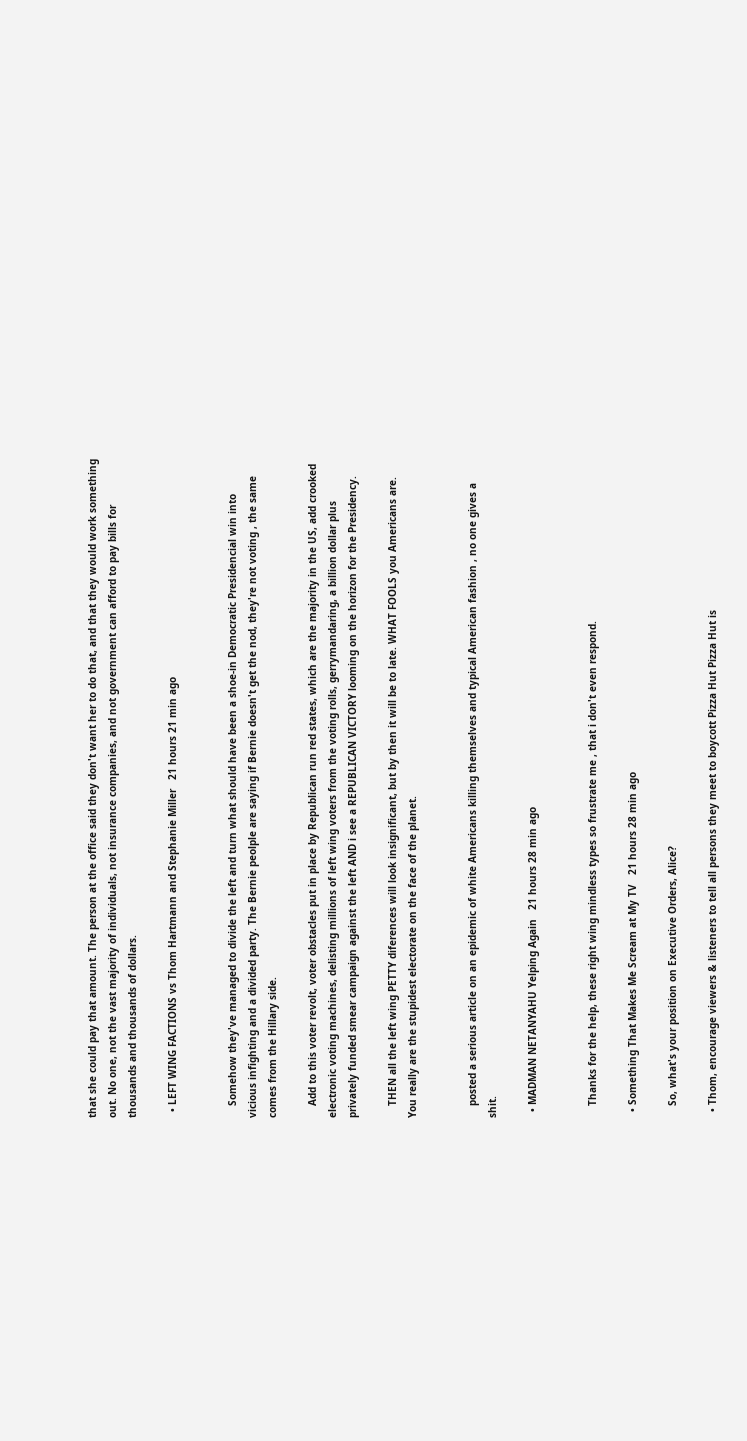that she could pay that amount. The person at the office said they don't want her to do that, and that they would work something out. No one, not the vast majority of individuals, not insurance companies, and not government can afford to pay bills for thousands and thousands of dollars.

  • LEFT WING FACTIONS vs Thom Hartmann and Stephanie Miller   21 hours 21 min ago


    Somehow they've managed to divide the left and turn what should have been a shoe-in Democratic Presidencial win into vicious infighting and a divided party. The Bernie peolple are saying if Bernie doesn't get the nod, they're not voting , the same comes from the Hillary side.

    Add to this voter revolt, voter obstacles put in place by Republican run red states, which are the majority in the US, add crooked electronic voting machines, delisting millions of left wing voters from the voting rolls, gerrymandaring, a billion dollar plus privately funded smear campaign against the left AND i see a REPUBLICAN VICTORY looming on the horizon for the Presidency.

    THEN all the left wing PETTY diferences will look insignificant, but by then it will be to late. WHAT FOOLS you Americans are. You really are the stupidest electorate on the face of the planet.


    posted a serious article on an epidemic of white Americans killing themselves and typical American fashion , no one gives a shit.

  • MADMAN NETANYAHU Yelping Again   21 hours 28 min ago


    Thanks for the help, these right wing mindless types so frustrate me , that i don't even respond.

  • Something That Makes Me Scream at My TV   21 hours 28 min ago

    So, what's your position on Executive Orders, Alice?

  • Thom, encourage viewers & listeners to tell all persons they meet to boycott Pizza Hut Pizza Hut is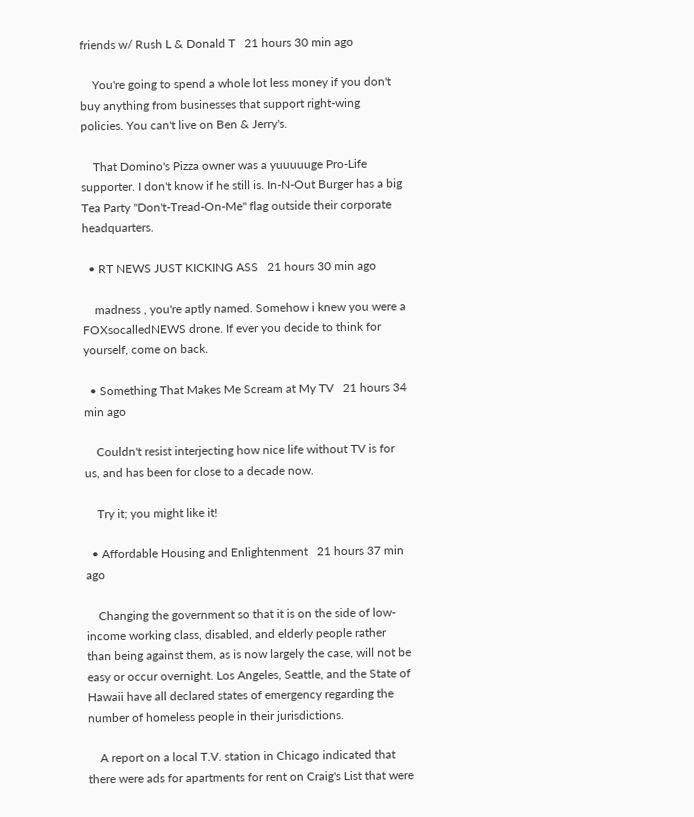friends w/ Rush L & Donald T   21 hours 30 min ago

    You're going to spend a whole lot less money if you don't buy anything from businesses that support right-wing policies. You can't live on Ben & Jerry's.

    That Domino's Pizza owner was a yuuuuuge Pro-Life supporter. I don't know if he still is. In-N-Out Burger has a big Tea Party "Don't-Tread-On-Me" flag outside their corporate headquarters.

  • RT NEWS JUST KICKING ASS   21 hours 30 min ago

    madness , you're aptly named. Somehow i knew you were a FOXsocalledNEWS drone. If ever you decide to think for yourself, come on back.

  • Something That Makes Me Scream at My TV   21 hours 34 min ago

    Couldn't resist interjecting how nice life without TV is for us, and has been for close to a decade now.

    Try it; you might like it!

  • Affordable Housing and Enlightenment   21 hours 37 min ago

    Changing the government so that it is on the side of low-income working class, disabled, and elderly people rather than being against them, as is now largely the case, will not be easy or occur overnight. Los Angeles, Seattle, and the State of Hawaii have all declared states of emergency regarding the number of homeless people in their jurisdictions.

    A report on a local T.V. station in Chicago indicated that there were ads for apartments for rent on Craig's List that were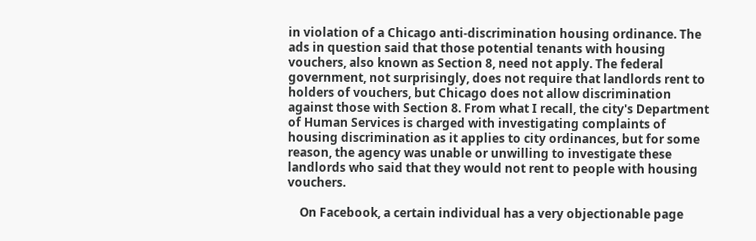in violation of a Chicago anti-discrimination housing ordinance. The ads in question said that those potential tenants with housing vouchers, also known as Section 8, need not apply. The federal government, not surprisingly, does not require that landlords rent to holders of vouchers, but Chicago does not allow discrimination against those with Section 8. From what I recall, the city's Department of Human Services is charged with investigating complaints of housing discrimination as it applies to city ordinances, but for some reason, the agency was unable or unwilling to investigate these landlords who said that they would not rent to people with housing vouchers.

    On Facebook, a certain individual has a very objectionable page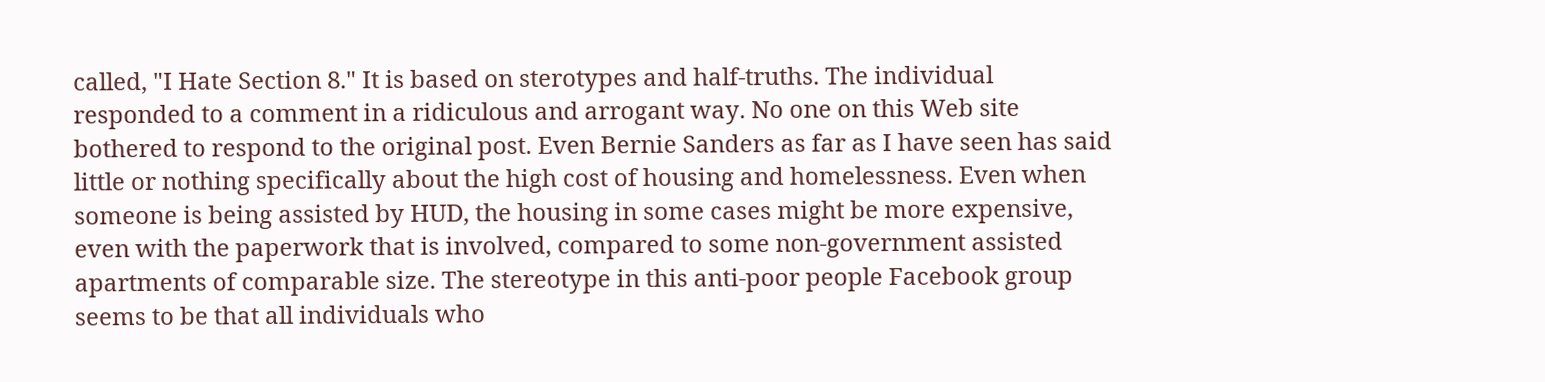called, "I Hate Section 8." It is based on sterotypes and half-truths. The individual responded to a comment in a ridiculous and arrogant way. No one on this Web site bothered to respond to the original post. Even Bernie Sanders as far as I have seen has said little or nothing specifically about the high cost of housing and homelessness. Even when someone is being assisted by HUD, the housing in some cases might be more expensive, even with the paperwork that is involved, compared to some non-government assisted apartments of comparable size. The stereotype in this anti-poor people Facebook group seems to be that all individuals who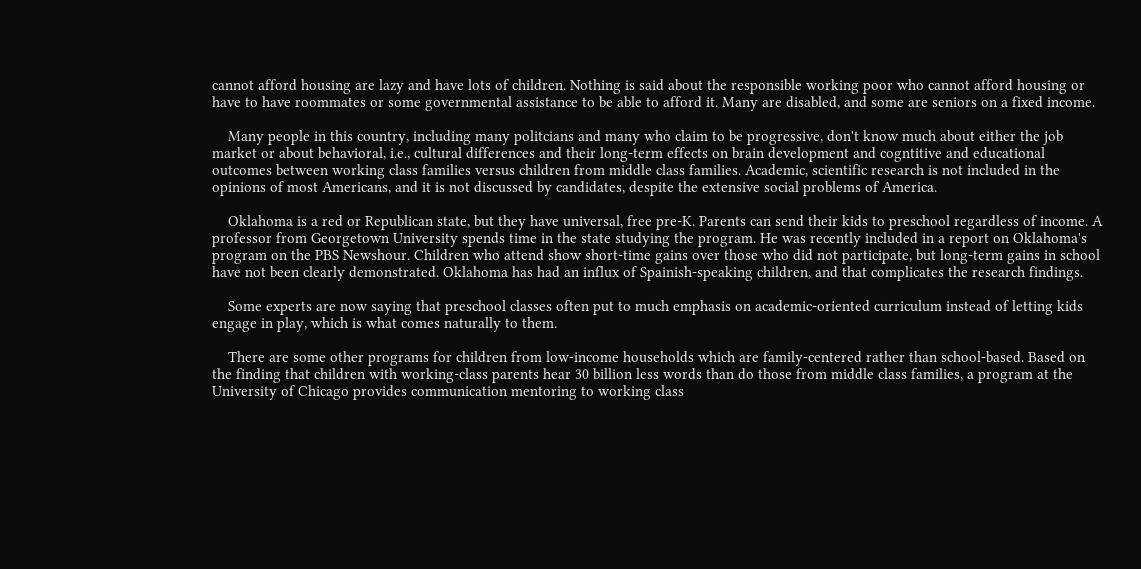cannot afford housing are lazy and have lots of children. Nothing is said about the responsible working poor who cannot afford housing or have to have roommates or some governmental assistance to be able to afford it. Many are disabled, and some are seniors on a fixed income.

    Many people in this country, including many politcians and many who claim to be progressive, don't know much about either the job market or about behavioral, i.e., cultural differences and their long-term effects on brain development and cogntitive and educational outcomes between working class families versus children from middle class families. Academic, scientific research is not included in the opinions of most Americans, and it is not discussed by candidates, despite the extensive social problems of America.

    Oklahoma is a red or Republican state, but they have universal, free pre-K. Parents can send their kids to preschool regardless of income. A professor from Georgetown University spends time in the state studying the program. He was recently included in a report on Oklahoma's program on the PBS Newshour. Children who attend show short-time gains over those who did not participate, but long-term gains in school have not been clearly demonstrated. Oklahoma has had an influx of Spainish-speaking children, and that complicates the research findings.

    Some experts are now saying that preschool classes often put to much emphasis on academic-oriented curriculum instead of letting kids engage in play, which is what comes naturally to them.

    There are some other programs for children from low-income households which are family-centered rather than school-based. Based on the finding that children with working-class parents hear 30 billion less words than do those from middle class families, a program at the University of Chicago provides communication mentoring to working class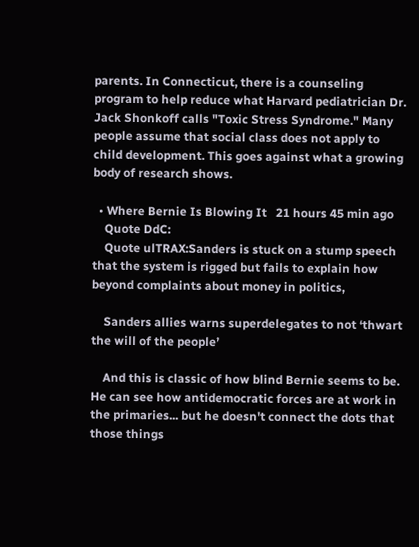parents. In Connecticut, there is a counseling program to help reduce what Harvard pediatrician Dr. Jack Shonkoff calls "Toxic Stress Syndrome." Many people assume that social class does not apply to child development. This goes against what a growing body of research shows.

  • Where Bernie Is Blowing It   21 hours 45 min ago
    Quote DdC:
    Quote ulTRAX:Sanders is stuck on a stump speech that the system is rigged but fails to explain how beyond complaints about money in politics,

    Sanders allies warns superdelegates to not ‘thwart the will of the people’

    And this is classic of how blind Bernie seems to be. He can see how antidemocratic forces are at work in the primaries... but he doesn't connect the dots that those things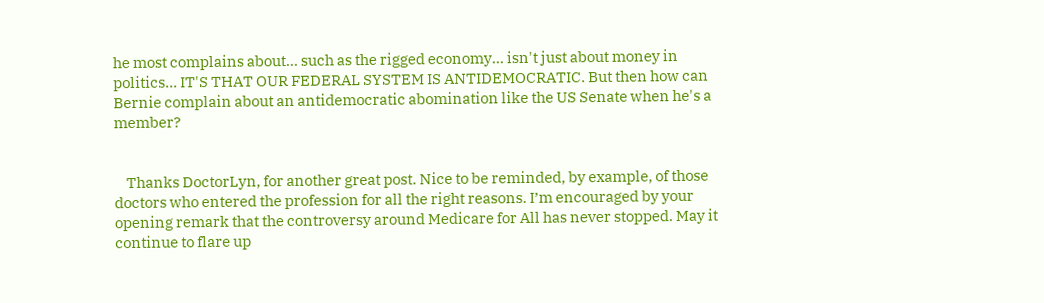he most complains about... such as the rigged economy... isn't just about money in politics... IT'S THAT OUR FEDERAL SYSTEM IS ANTIDEMOCRATIC. But then how can Bernie complain about an antidemocratic abomination like the US Senate when he's a member?


    Thanks DoctorLyn, for another great post. Nice to be reminded, by example, of those doctors who entered the profession for all the right reasons. I’m encouraged by your opening remark that the controversy around Medicare for All has never stopped. May it continue to flare up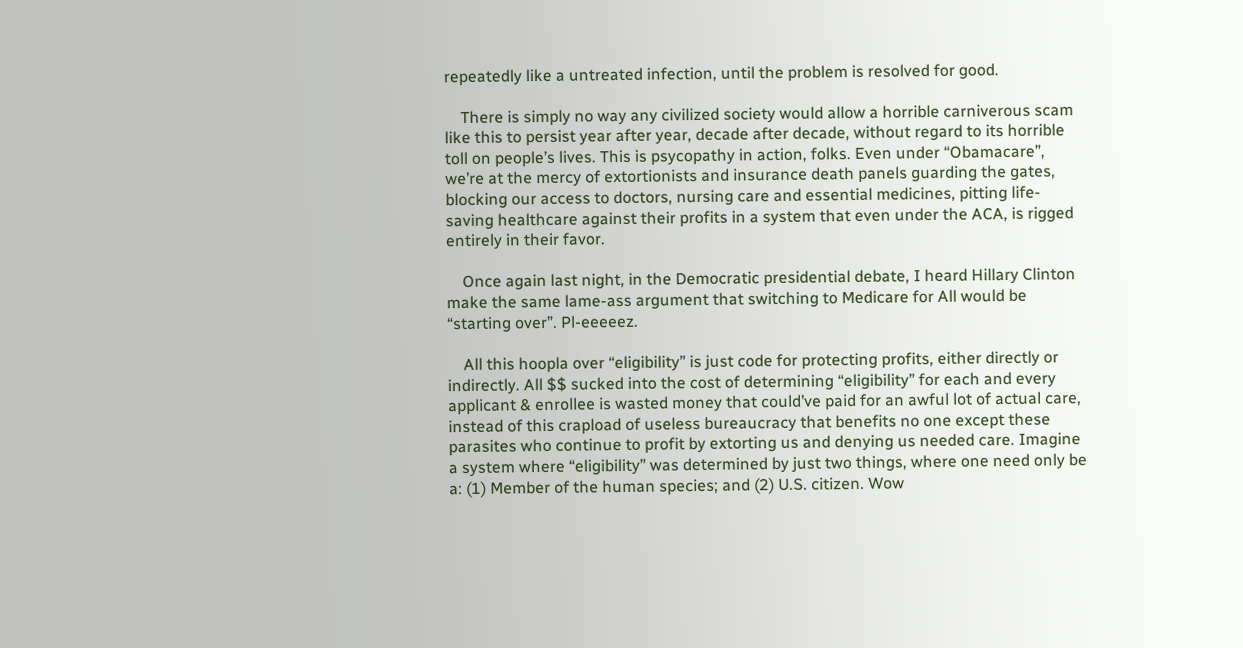repeatedly like a untreated infection, until the problem is resolved for good.

    There is simply no way any civilized society would allow a horrible carniverous scam like this to persist year after year, decade after decade, without regard to its horrible toll on people’s lives. This is psycopathy in action, folks. Even under “Obamacare”, we’re at the mercy of extortionists and insurance death panels guarding the gates, blocking our access to doctors, nursing care and essential medicines, pitting life-saving healthcare against their profits in a system that even under the ACA, is rigged entirely in their favor.

    Once again last night, in the Democratic presidential debate, I heard Hillary Clinton make the same lame-ass argument that switching to Medicare for All would be “starting over”. Pl-eeeeez.

    All this hoopla over “eligibility” is just code for protecting profits, either directly or indirectly. All $$ sucked into the cost of determining “eligibility” for each and every applicant & enrollee is wasted money that could’ve paid for an awful lot of actual care, instead of this crapload of useless bureaucracy that benefits no one except these parasites who continue to profit by extorting us and denying us needed care. Imagine a system where “eligibility” was determined by just two things, where one need only be a: (1) Member of the human species; and (2) U.S. citizen. Wow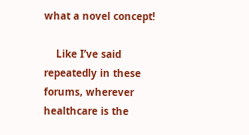what a novel concept!

    Like I’ve said repeatedly in these forums, wherever healthcare is the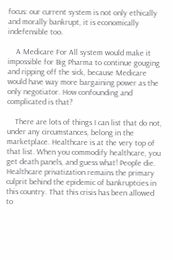focus: our current system is not only ethically and morally bankrupt, it is economically indefensible too.

    A Medicare For All system would make it impossible for Big Pharma to continue gouging and ripping off the sick, because Medicare would have way more bargaining power as the only negotiator. How confounding and complicated is that?

    There are lots of things I can list that do not, under any circumstances, belong in the marketplace. Healthcare is at the very top of that list. When you commodify healthcare, you get death panels, and guess what! People die. Healthcare privatization remains the primary culprit behind the epidemic of bankruptcies in this country. That this crisis has been allowed to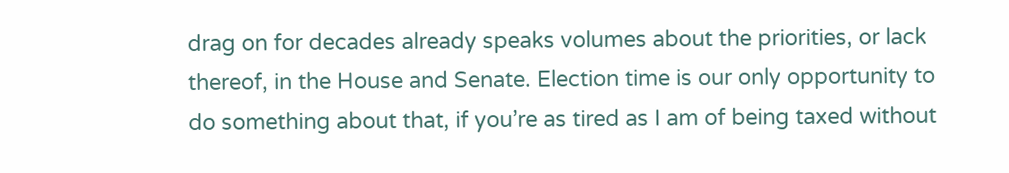drag on for decades already speaks volumes about the priorities, or lack thereof, in the House and Senate. Election time is our only opportunity to do something about that, if you’re as tired as I am of being taxed without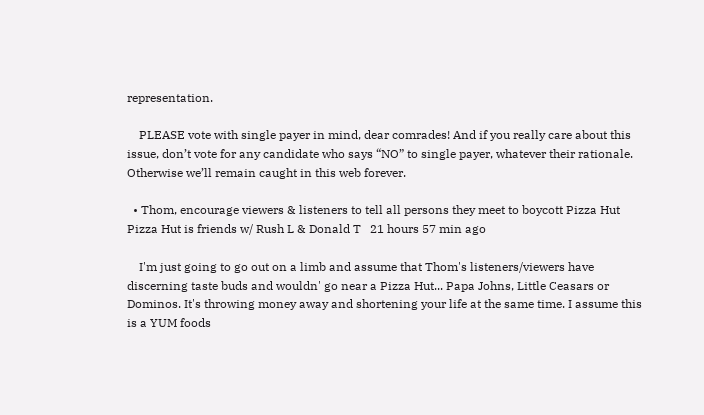representation.

    PLEASE vote with single payer in mind, dear comrades! And if you really care about this issue, don’t vote for any candidate who says “NO” to single payer, whatever their rationale. Otherwise we’ll remain caught in this web forever.

  • Thom, encourage viewers & listeners to tell all persons they meet to boycott Pizza Hut Pizza Hut is friends w/ Rush L & Donald T   21 hours 57 min ago

    I'm just going to go out on a limb and assume that Thom's listeners/viewers have discerning taste buds and wouldn' go near a Pizza Hut... Papa Johns, Little Ceasars or Dominos. It's throwing money away and shortening your life at the same time. I assume this is a YUM foods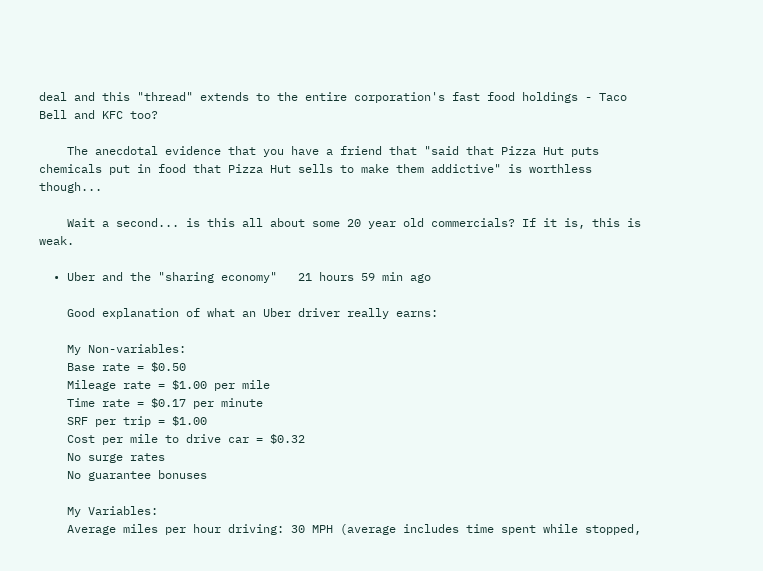deal and this "thread" extends to the entire corporation's fast food holdings - Taco Bell and KFC too?

    The anecdotal evidence that you have a friend that "said that Pizza Hut puts chemicals put in food that Pizza Hut sells to make them addictive" is worthless though...

    Wait a second... is this all about some 20 year old commercials? If it is, this is weak.

  • Uber and the "sharing economy"   21 hours 59 min ago

    Good explanation of what an Uber driver really earns:

    My Non-variables:
    Base rate = $0.50
    Mileage rate = $1.00 per mile
    Time rate = $0.17 per minute
    SRF per trip = $1.00
    Cost per mile to drive car = $0.32
    No surge rates
    No guarantee bonuses

    My Variables:
    Average miles per hour driving: 30 MPH (average includes time spent while stopped,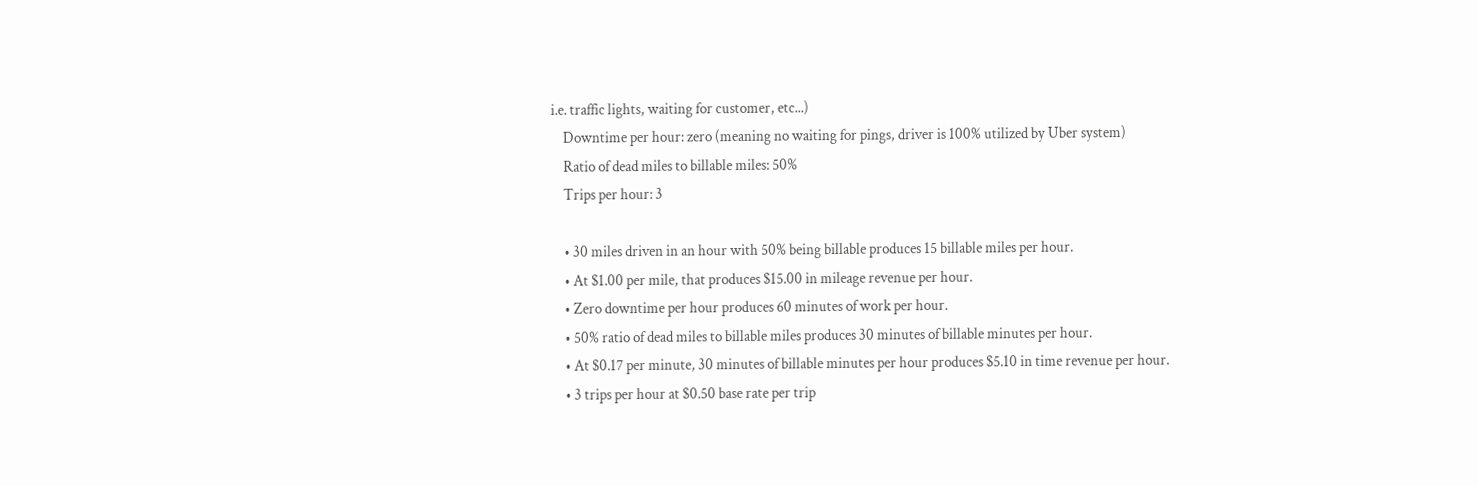i.e. traffic lights, waiting for customer, etc...)
    Downtime per hour: zero (meaning no waiting for pings, driver is 100% utilized by Uber system)
    Ratio of dead miles to billable miles: 50%
    Trips per hour: 3

    • 30 miles driven in an hour with 50% being billable produces 15 billable miles per hour.
    • At $1.00 per mile, that produces $15.00 in mileage revenue per hour.
    • Zero downtime per hour produces 60 minutes of work per hour.
    • 50% ratio of dead miles to billable miles produces 30 minutes of billable minutes per hour.
    • At $0.17 per minute, 30 minutes of billable minutes per hour produces $5.10 in time revenue per hour.
    • 3 trips per hour at $0.50 base rate per trip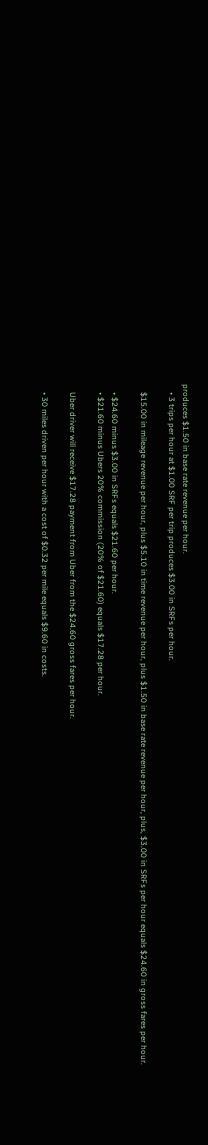produces $1.50 in base rate revenue per hour.
    • 3 trips per hour at $1.00 SRF per trip produces $3.00 in SRFs per hour.

    $15.00 in mileage revenue per hour, plus $5.10 in time revenue per hour, plus $1.50 in base rate revenue per hour, plus, $3.00 in SRFs per hour equals $24.60 in gross fares per hour.

    • $24.60 minus $3.00 in SRFs equals $21.60 per hour.
    • $21.60 minus Ubers 20% commission (20% of $21.60) equals $17.28 per hour.

    Uber driver will receive $17.28 payment from Uber from the $24.60 gross fares per hour.

    • 30 miles driven per hour with a cost of $0.32 per mile equals $9.60 in costs.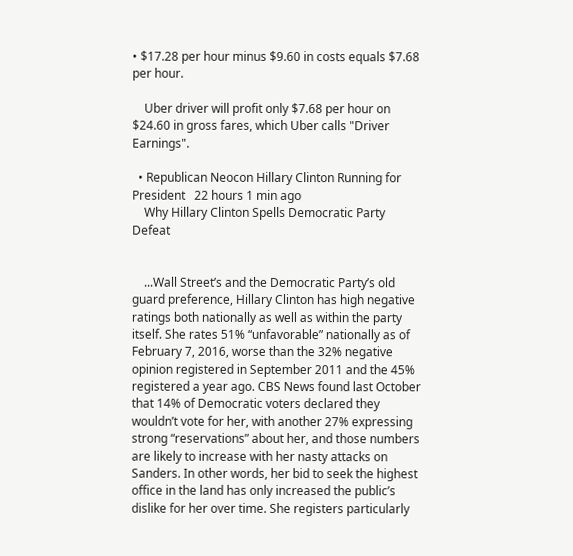• $17.28 per hour minus $9.60 in costs equals $7.68 per hour.

    Uber driver will profit only $7.68 per hour on $24.60 in gross fares, which Uber calls "Driver Earnings".

  • Republican Neocon Hillary Clinton Running for President   22 hours 1 min ago
    Why Hillary Clinton Spells Democratic Party Defeat


    ...Wall Street’s and the Democratic Party’s old guard preference, Hillary Clinton has high negative ratings both nationally as well as within the party itself. She rates 51% “unfavorable” nationally as of February 7, 2016, worse than the 32% negative opinion registered in September 2011 and the 45% registered a year ago. CBS News found last October that 14% of Democratic voters declared they wouldn’t vote for her, with another 27% expressing strong “reservations” about her, and those numbers are likely to increase with her nasty attacks on Sanders. In other words, her bid to seek the highest office in the land has only increased the public’s dislike for her over time. She registers particularly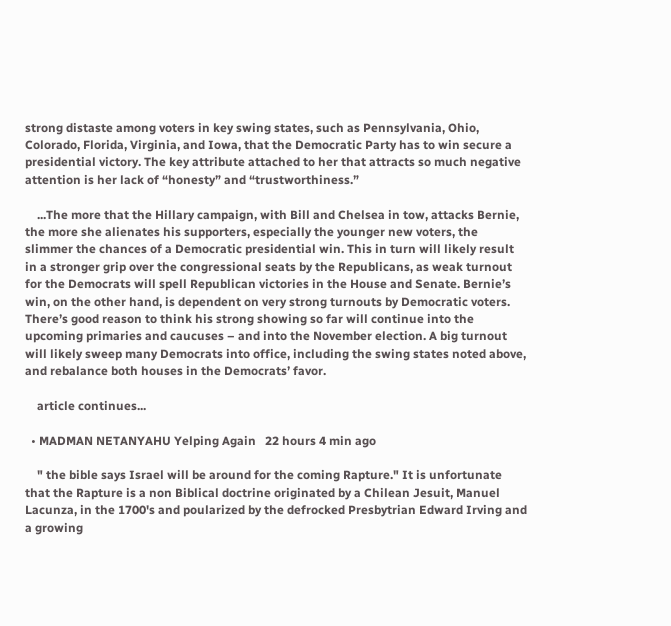strong distaste among voters in key swing states, such as Pennsylvania, Ohio, Colorado, Florida, Virginia, and Iowa, that the Democratic Party has to win secure a presidential victory. The key attribute attached to her that attracts so much negative attention is her lack of “honesty” and “trustworthiness.”

    ...The more that the Hillary campaign, with Bill and Chelsea in tow, attacks Bernie, the more she alienates his supporters, especially the younger new voters, the slimmer the chances of a Democratic presidential win. This in turn will likely result in a stronger grip over the congressional seats by the Republicans, as weak turnout for the Democrats will spell Republican victories in the House and Senate. Bernie’s win, on the other hand, is dependent on very strong turnouts by Democratic voters. There’s good reason to think his strong showing so far will continue into the upcoming primaries and caucuses – and into the November election. A big turnout will likely sweep many Democrats into office, including the swing states noted above, and rebalance both houses in the Democrats’ favor.

    article continues...

  • MADMAN NETANYAHU Yelping Again   22 hours 4 min ago

    " the bible says Israel will be around for the coming Rapture." It is unfortunate that the Rapture is a non Biblical doctrine originated by a Chilean Jesuit, Manuel Lacunza, in the 1700's and poularized by the defrocked Presbytrian Edward Irving and a growing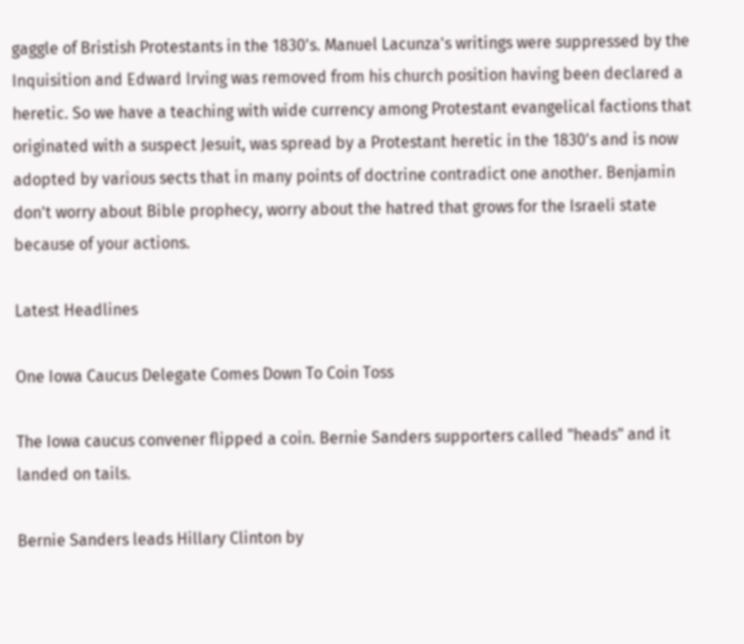gaggle of Bristish Protestants in the 1830's. Manuel Lacunza's writings were suppressed by the Inquisition and Edward Irving was removed from his church position having been declared a heretic. So we have a teaching with wide currency among Protestant evangelical factions that originated with a suspect Jesuit, was spread by a Protestant heretic in the 1830's and is now adopted by various sects that in many points of doctrine contradict one another. Benjamin don't worry about Bible prophecy, worry about the hatred that grows for the Israeli state because of your actions.

Latest Headlines

One Iowa Caucus Delegate Comes Down To Coin Toss

The Iowa caucus convener flipped a coin. Bernie Sanders supporters called "heads" and it landed on tails.

Bernie Sanders leads Hillary Clinton by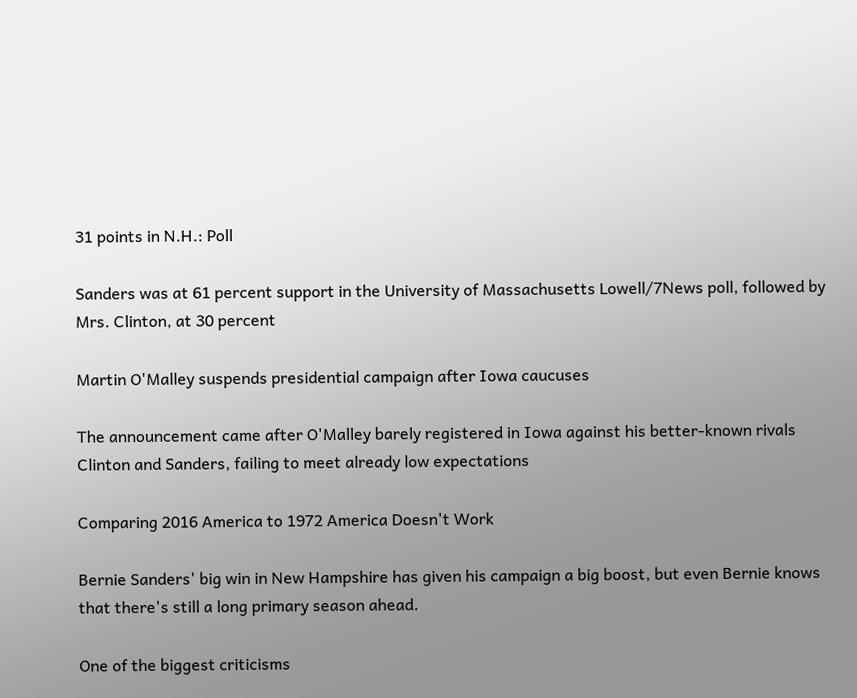31 points in N.H.: Poll

Sanders was at 61 percent support in the University of Massachusetts Lowell/7News poll, followed by Mrs. Clinton, at 30 percent

Martin O'Malley suspends presidential campaign after Iowa caucuses

The announcement came after O'Malley barely registered in Iowa against his better-known rivals Clinton and Sanders, failing to meet already low expectations

Comparing 2016 America to 1972 America Doesn't Work

Bernie Sanders' big win in New Hampshire has given his campaign a big boost, but even Bernie knows that there's still a long primary season ahead.

One of the biggest criticisms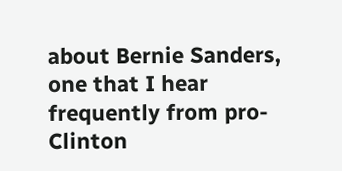about Bernie Sanders, one that I hear frequently from pro-Clinton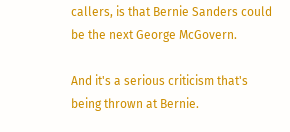callers, is that Bernie Sanders could be the next George McGovern.

And it's a serious criticism that's being thrown at Bernie.